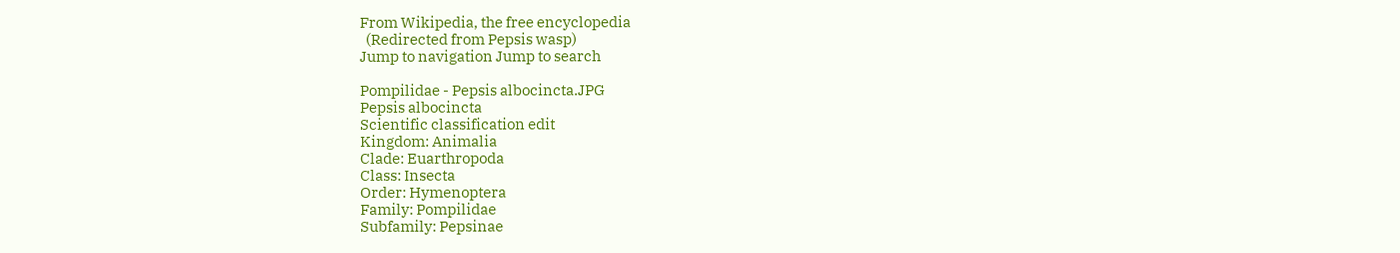From Wikipedia, the free encyclopedia
  (Redirected from Pepsis wasp)
Jump to navigation Jump to search

Pompilidae - Pepsis albocincta.JPG
Pepsis albocincta
Scientific classification edit
Kingdom: Animalia
Clade: Euarthropoda
Class: Insecta
Order: Hymenoptera
Family: Pompilidae
Subfamily: Pepsinae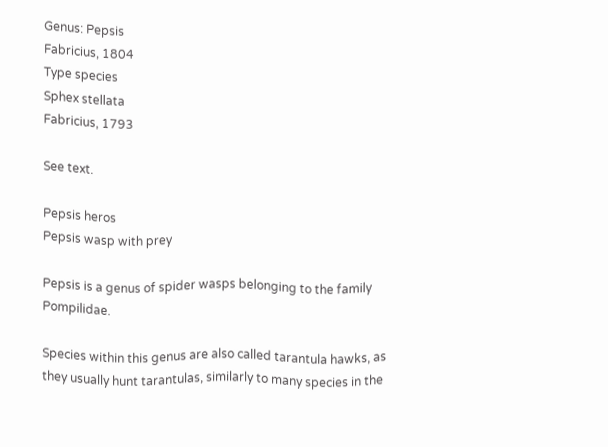Genus: Pepsis
Fabricius, 1804
Type species
Sphex stellata
Fabricius, 1793

See text.

Pepsis heros
Pepsis wasp with prey

Pepsis is a genus of spider wasps belonging to the family Pompilidae.

Species within this genus are also called tarantula hawks, as they usually hunt tarantulas, similarly to many species in the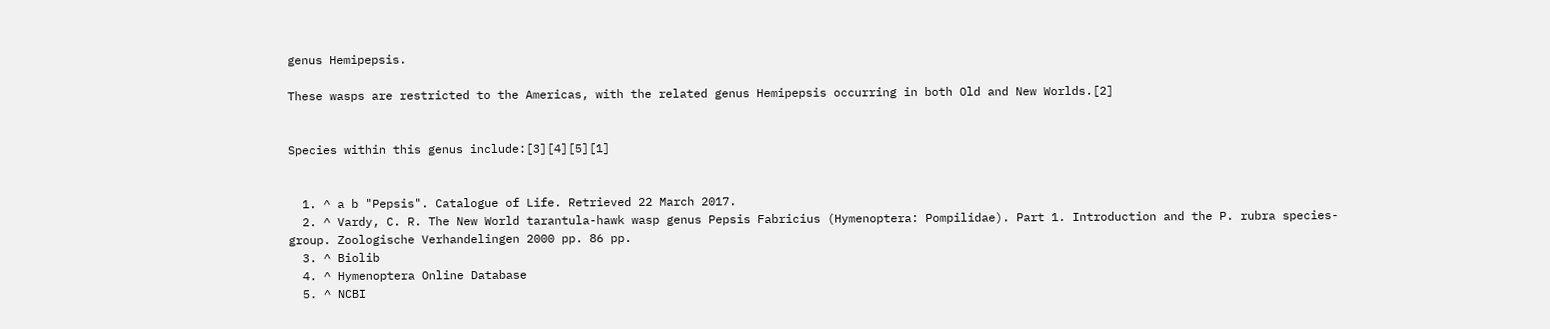genus Hemipepsis.

These wasps are restricted to the Americas, with the related genus Hemipepsis occurring in both Old and New Worlds.[2]


Species within this genus include:[3][4][5][1]


  1. ^ a b "Pepsis". Catalogue of Life. Retrieved 22 March 2017.
  2. ^ Vardy, C. R. The New World tarantula-hawk wasp genus Pepsis Fabricius (Hymenoptera: Pompilidae). Part 1. Introduction and the P. rubra species-group. Zoologische Verhandelingen 2000 pp. 86 pp.
  3. ^ Biolib
  4. ^ Hymenoptera Online Database
  5. ^ NCBI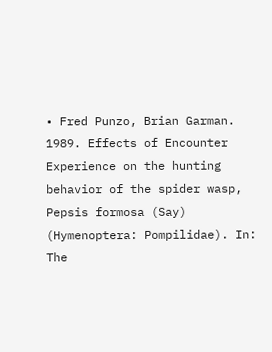• Fred Punzo, Brian Garman. 1989. Effects of Encounter Experience on the hunting behavior of the spider wasp, Pepsis formosa (Say) (Hymenoptera: Pompilidae). In: The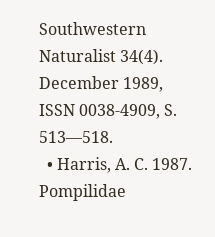Southwestern Naturalist 34(4). December 1989, ISSN 0038-4909, S. 513—518.
  • Harris, A. C. 1987. Pompilidae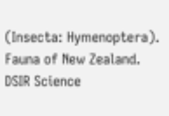(Insecta: Hymenoptera). Fauna of New Zealand. DSIR Science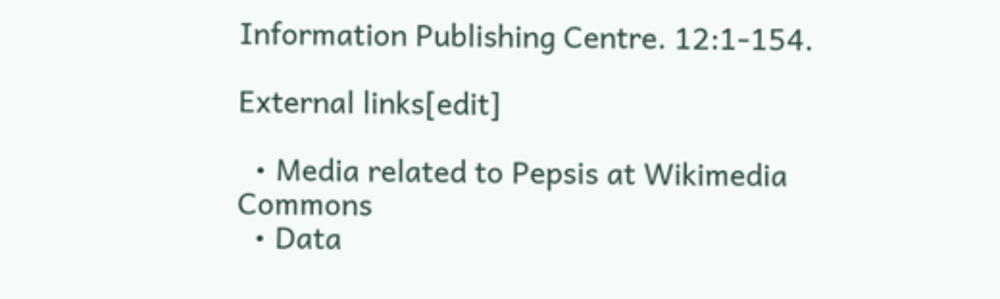Information Publishing Centre. 12:1-154.

External links[edit]

  • Media related to Pepsis at Wikimedia Commons
  • Data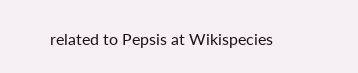related to Pepsis at Wikispecies